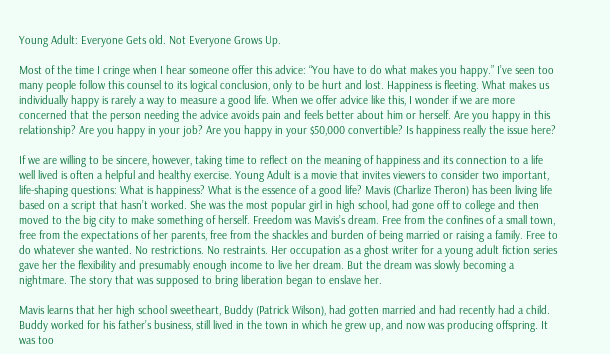Young Adult: Everyone Gets old. Not Everyone Grows Up.

Most of the time I cringe when I hear someone offer this advice: “You have to do what makes you happy.” I’ve seen too many people follow this counsel to its logical conclusion, only to be hurt and lost. Happiness is fleeting. What makes us individually happy is rarely a way to measure a good life. When we offer advice like this, I wonder if we are more concerned that the person needing the advice avoids pain and feels better about him or herself. Are you happy in this relationship? Are you happy in your job? Are you happy in your $50,000 convertible? Is happiness really the issue here?

If we are willing to be sincere, however, taking time to reflect on the meaning of happiness and its connection to a life well lived is often a helpful and healthy exercise. Young Adult is a movie that invites viewers to consider two important, life-shaping questions: What is happiness? What is the essence of a good life? Mavis (Charlize Theron) has been living life based on a script that hasn’t worked. She was the most popular girl in high school, had gone off to college and then moved to the big city to make something of herself. Freedom was Mavis’s dream. Free from the confines of a small town, free from the expectations of her parents, free from the shackles and burden of being married or raising a family. Free to do whatever she wanted. No restrictions. No restraints. Her occupation as a ghost writer for a young adult fiction series gave her the flexibility and presumably enough income to live her dream. But the dream was slowly becoming a nightmare. The story that was supposed to bring liberation began to enslave her.

Mavis learns that her high school sweetheart, Buddy (Patrick Wilson), had gotten married and had recently had a child. Buddy worked for his father’s business, still lived in the town in which he grew up, and now was producing offspring. It was too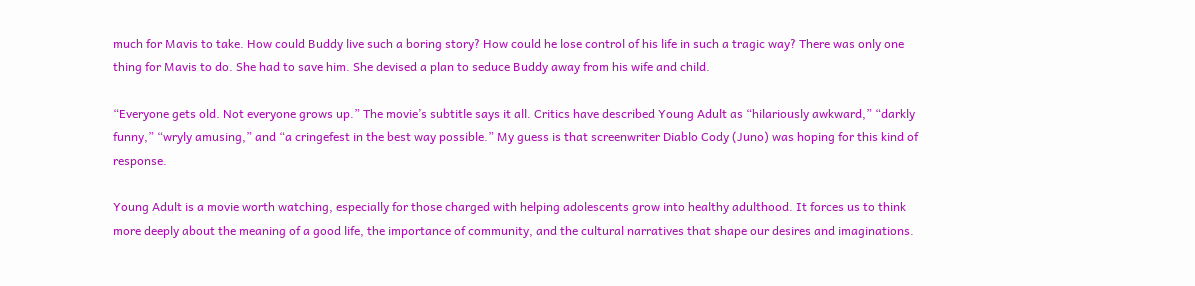much for Mavis to take. How could Buddy live such a boring story? How could he lose control of his life in such a tragic way? There was only one thing for Mavis to do. She had to save him. She devised a plan to seduce Buddy away from his wife and child.

“Everyone gets old. Not everyone grows up.” The movie’s subtitle says it all. Critics have described Young Adult as “hilariously awkward,” “darkly funny,” “wryly amusing,” and “a cringefest in the best way possible.” My guess is that screenwriter Diablo Cody (Juno) was hoping for this kind of response.

Young Adult is a movie worth watching, especially for those charged with helping adolescents grow into healthy adulthood. It forces us to think more deeply about the meaning of a good life, the importance of community, and the cultural narratives that shape our desires and imaginations.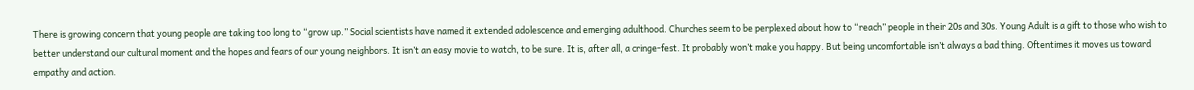There is growing concern that young people are taking too long to “grow up.” Social scientists have named it extended adolescence and emerging adulthood. Churches seem to be perplexed about how to “reach” people in their 20s and 30s. Young Adult is a gift to those who wish to better understand our cultural moment and the hopes and fears of our young neighbors. It isn’t an easy movie to watch, to be sure. It is, after all, a cringe-fest. It probably won’t make you happy. But being uncomfortable isn’t always a bad thing. Oftentimes it moves us toward empathy and action.